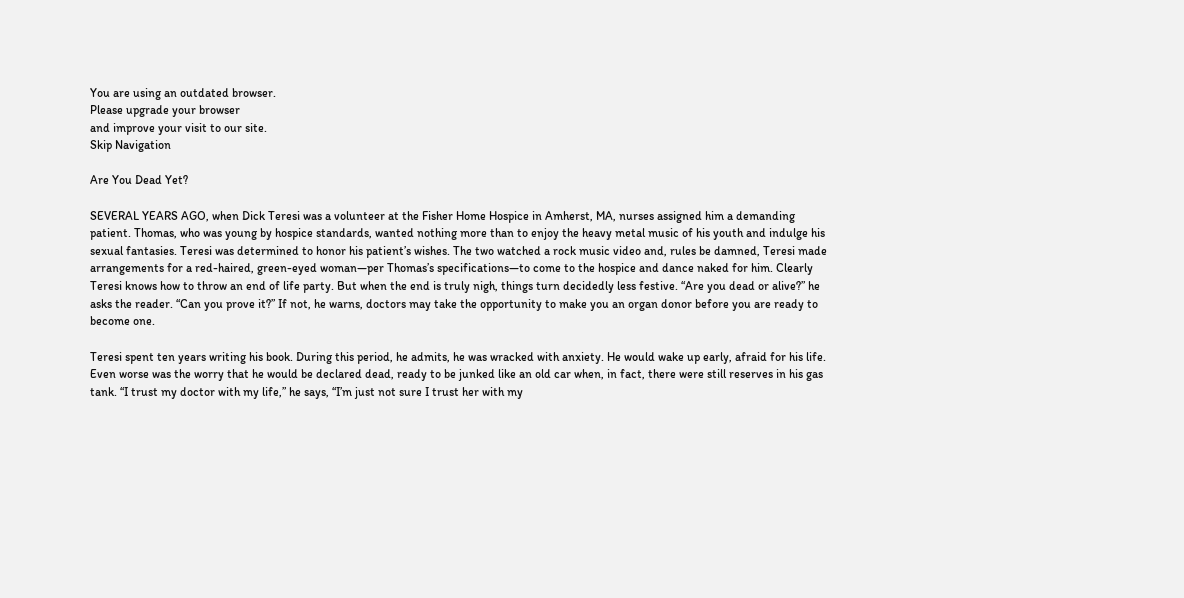You are using an outdated browser.
Please upgrade your browser
and improve your visit to our site.
Skip Navigation

Are You Dead Yet?

SEVERAL YEARS AGO, when Dick Teresi was a volunteer at the Fisher Home Hospice in Amherst, MA, nurses assigned him a demanding patient. Thomas, who was young by hospice standards, wanted nothing more than to enjoy the heavy metal music of his youth and indulge his sexual fantasies. Teresi was determined to honor his patient’s wishes. The two watched a rock music video and, rules be damned, Teresi made arrangements for a red-haired, green-eyed woman—per Thomas’s specifications—to come to the hospice and dance naked for him. Clearly Teresi knows how to throw an end of life party. But when the end is truly nigh, things turn decidedly less festive. “Are you dead or alive?” he asks the reader. “Can you prove it?” If not, he warns, doctors may take the opportunity to make you an organ donor before you are ready to become one.

Teresi spent ten years writing his book. During this period, he admits, he was wracked with anxiety. He would wake up early, afraid for his life. Even worse was the worry that he would be declared dead, ready to be junked like an old car when, in fact, there were still reserves in his gas tank. “I trust my doctor with my life,” he says, “I’m just not sure I trust her with my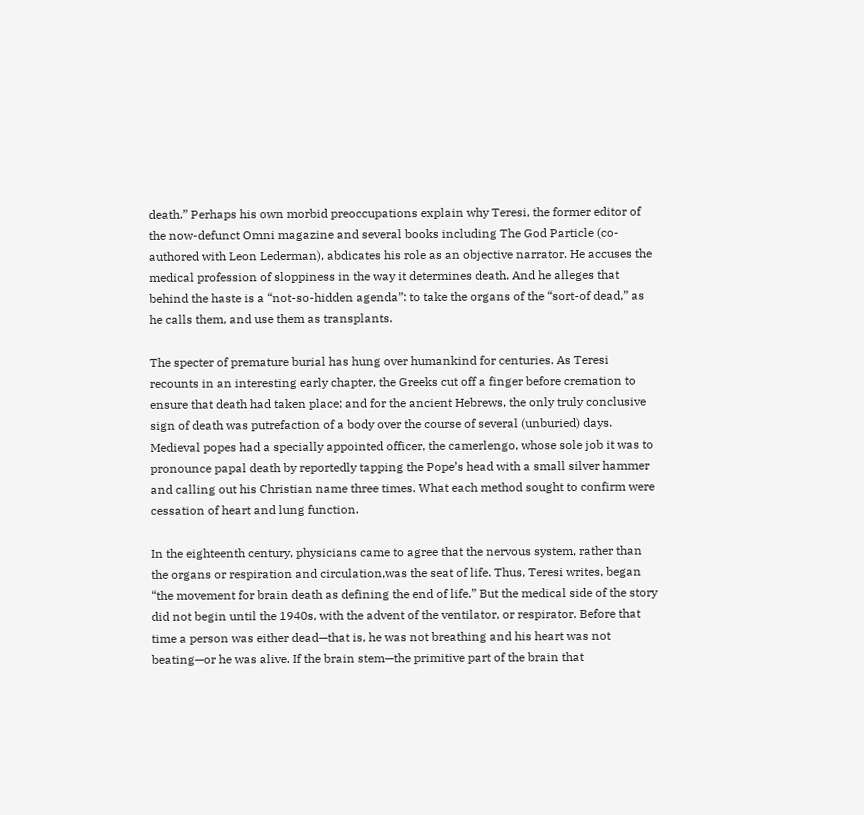death.” Perhaps his own morbid preoccupations explain why Teresi, the former editor of the now-defunct Omni magazine and several books including The God Particle (co-authored with Leon Lederman), abdicates his role as an objective narrator. He accuses the medical profession of sloppiness in the way it determines death. And he alleges that behind the haste is a “not-so-hidden agenda”: to take the organs of the “sort-of dead,” as he calls them, and use them as transplants.

The specter of premature burial has hung over humankind for centuries. As Teresi recounts in an interesting early chapter, the Greeks cut off a finger before cremation to ensure that death had taken place; and for the ancient Hebrews, the only truly conclusive sign of death was putrefaction of a body over the course of several (unburied) days. Medieval popes had a specially appointed officer, the camerlengo, whose sole job it was to pronounce papal death by reportedly tapping the Pope’s head with a small silver hammer and calling out his Christian name three times. What each method sought to confirm were cessation of heart and lung function.

In the eighteenth century, physicians came to agree that the nervous system, rather than the organs or respiration and circulation,was the seat of life. Thus, Teresi writes, began “the movement for brain death as defining the end of life.” But the medical side of the story did not begin until the 1940s, with the advent of the ventilator, or respirator. Before that time a person was either dead—that is, he was not breathing and his heart was not beating—or he was alive. If the brain stem—the primitive part of the brain that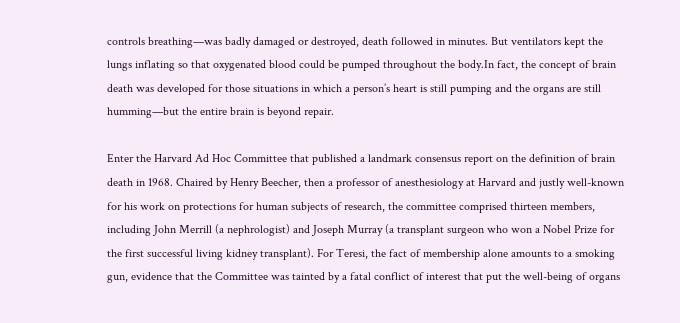controls breathing—was badly damaged or destroyed, death followed in minutes. But ventilators kept the lungs inflating so that oxygenated blood could be pumped throughout the body.In fact, the concept of brain death was developed for those situations in which a person’s heart is still pumping and the organs are still humming—but the entire brain is beyond repair.

Enter the Harvard Ad Hoc Committee that published a landmark consensus report on the definition of brain death in 1968. Chaired by Henry Beecher, then a professor of anesthesiology at Harvard and justly well-known for his work on protections for human subjects of research, the committee comprised thirteen members, including John Merrill (a nephrologist) and Joseph Murray (a transplant surgeon who won a Nobel Prize for the first successful living kidney transplant). For Teresi, the fact of membership alone amounts to a smoking gun, evidence that the Committee was tainted by a fatal conflict of interest that put the well-being of organs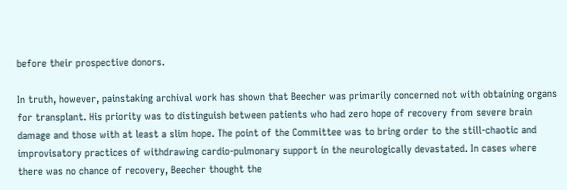before their prospective donors.

In truth, however, painstaking archival work has shown that Beecher was primarily concerned not with obtaining organs for transplant. His priority was to distinguish between patients who had zero hope of recovery from severe brain damage and those with at least a slim hope. The point of the Committee was to bring order to the still-chaotic and improvisatory practices of withdrawing cardio-pulmonary support in the neurologically devastated. In cases where there was no chance of recovery, Beecher thought the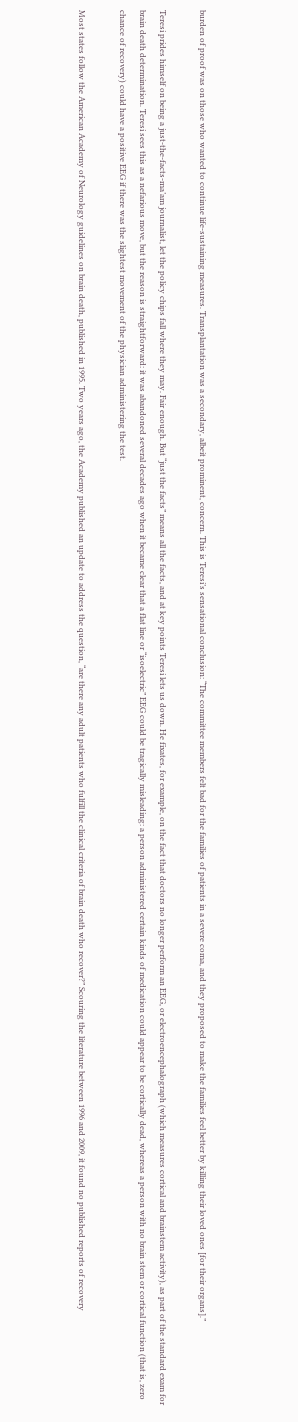burden of proof was on those who wanted to continue life-sustaining measures. Transplantation was a secondary, albeit prominent, concern. This is Teresi’s sensational conclusion: “The committee members felt bad for the families of patients in a severe coma, and they proposed to make the families feel better by killing their loved ones [for their organs].”

Teresi prides himself on being a just-the-facts-ma’am journalist, let the policy chips fall where they may. Fair enough. But “just the facts” means all the facts, and at key points Teresi lets us down. He fixates, for example, on the fact that doctors no longer perform an EEG, or electroencephalograph (which measures cortical and brainstem activity), as part of the standard exam for brain death determination. Teresi sees this as a nefarious move, but the reason is straightforward: it was abandoned several decades ago when it became clear that a flat line or “isoelectric” EEG could be tragically misleading: a person administered certain kinds of medication could appear to be cortically dead, whereas a person with no brain stem or cortical function (that is, zero chance of recovery) could have a positive EEG if there was the slightest movement of the physician administering the test.

Most states follow the American Academy of Neurology guidelines on brain death, published in 1995. Two years ago, the Academy published an update to address the question, “are there any adult patients who fulfill the clinical criteria of brain death who recover?” Scouring the literature between 1996 and 2009, it found no published reports of recovery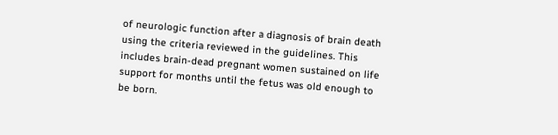of neurologic function after a diagnosis of brain death using the criteria reviewed in the guidelines. This includes brain-dead pregnant women sustained on life support for months until the fetus was old enough to be born.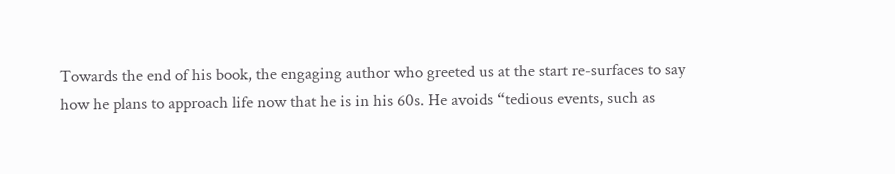Towards the end of his book, the engaging author who greeted us at the start re-surfaces to say how he plans to approach life now that he is in his 60s. He avoids “tedious events, such as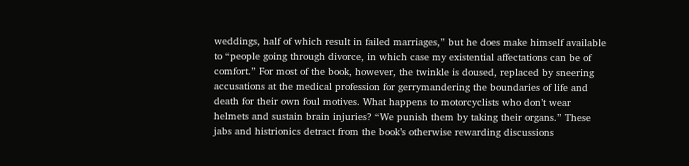weddings, half of which result in failed marriages,” but he does make himself available to “people going through divorce, in which case my existential affectations can be of comfort.” For most of the book, however, the twinkle is doused, replaced by sneering accusations at the medical profession for gerrymandering the boundaries of life and death for their own foul motives. What happens to motorcyclists who don’t wear helmets and sustain brain injuries? “We punish them by taking their organs.” These jabs and histrionics detract from the book’s otherwise rewarding discussions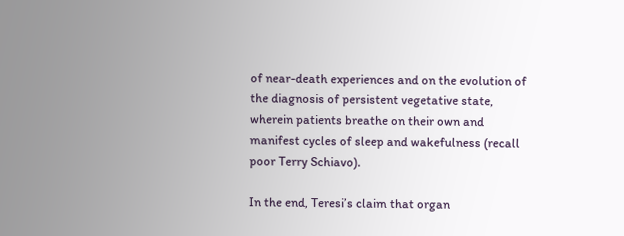of near-death experiences and on the evolution of the diagnosis of persistent vegetative state, wherein patients breathe on their own and manifest cycles of sleep and wakefulness (recall poor Terry Schiavo).

In the end, Teresi’s claim that organ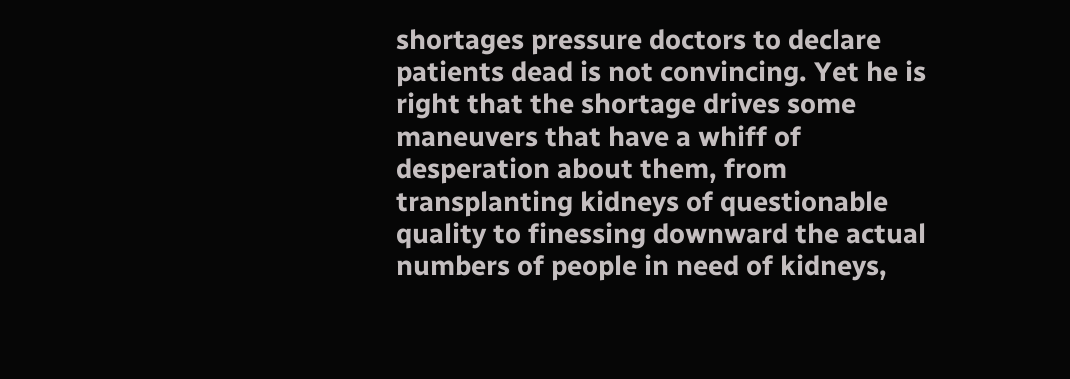shortages pressure doctors to declare patients dead is not convincing. Yet he is right that the shortage drives some maneuvers that have a whiff of desperation about them, from transplanting kidneys of questionable quality to finessing downward the actual numbers of people in need of kidneys,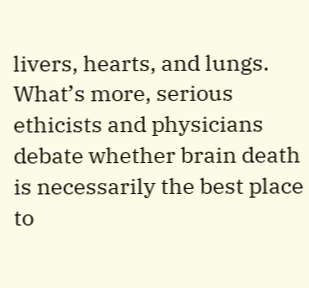livers, hearts, and lungs. What’s more, serious ethicists and physicians debate whether brain death is necessarily the best place to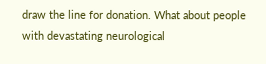draw the line for donation. What about people with devastating neurological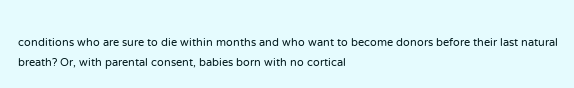conditions who are sure to die within months and who want to become donors before their last natural breath? Or, with parental consent, babies born with no cortical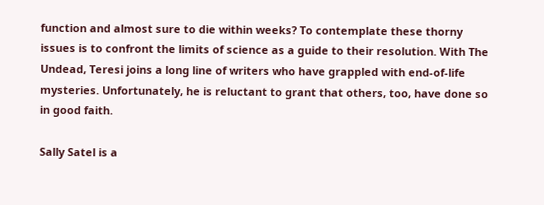function and almost sure to die within weeks? To contemplate these thorny issues is to confront the limits of science as a guide to their resolution. With The Undead, Teresi joins a long line of writers who have grappled with end-of-life mysteries. Unfortunately, he is reluctant to grant that others, too, have done so in good faith.

Sally Satel is a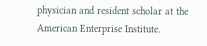physician and resident scholar at the American Enterprise Institute.